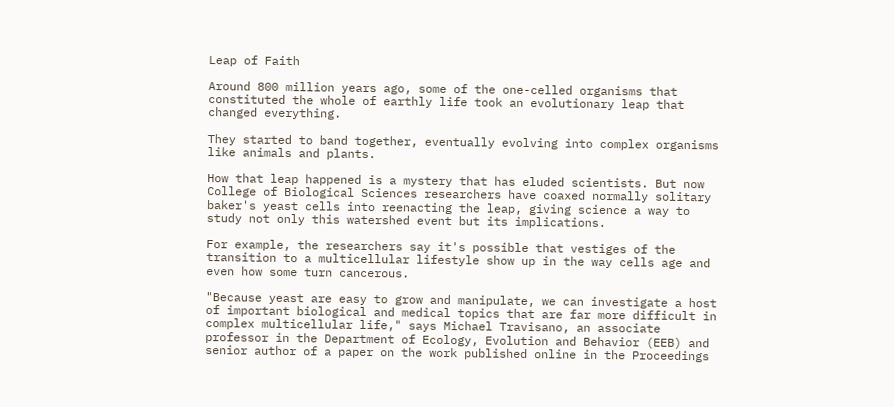Leap of Faith

Around 800 million years ago, some of the one-celled organisms that constituted the whole of earthly life took an evolutionary leap that changed everything.

They started to band together, eventually evolving into complex organisms like animals and plants.

How that leap happened is a mystery that has eluded scientists. But now College of Biological Sciences researchers have coaxed normally solitary baker's yeast cells into reenacting the leap, giving science a way to study not only this watershed event but its implications.

For example, the researchers say it's possible that vestiges of the transition to a multicellular lifestyle show up in the way cells age and even how some turn cancerous.

"Because yeast are easy to grow and manipulate, we can investigate a host of important biological and medical topics that are far more difficult in complex multicellular life," says Michael Travisano, an associate professor in the Department of Ecology, Evolution and Behavior (EEB) and senior author of a paper on the work published online in the Proceedings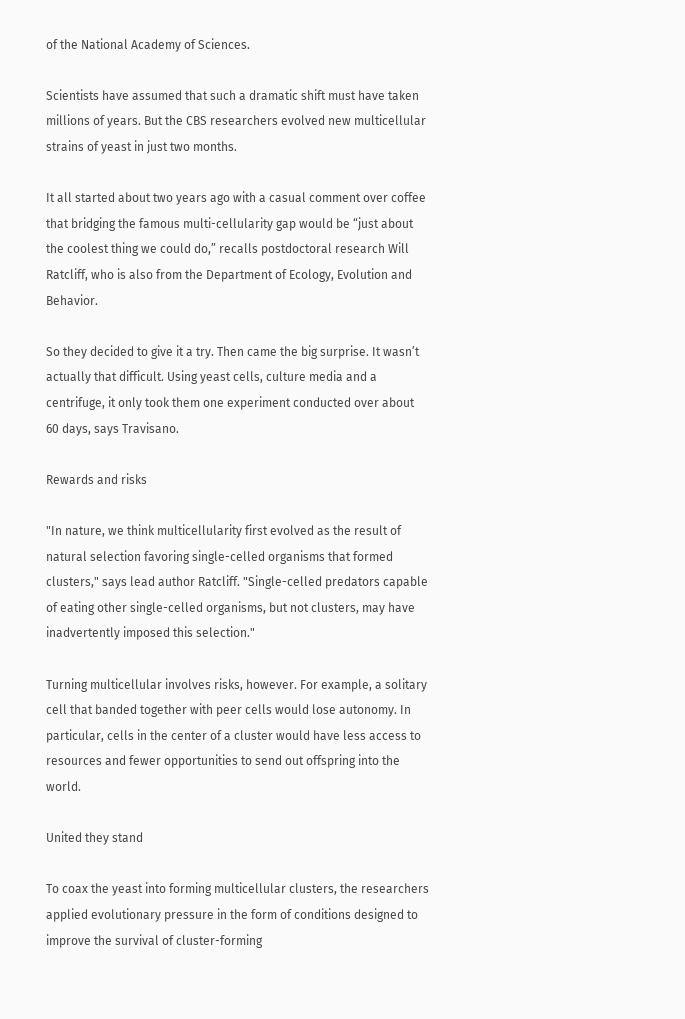of the National Academy of Sciences.

Scientists have assumed that such a dramatic shift must have taken millions of years. But the CBS researchers evolved new multicellular strains of yeast in just two months.

It all started about two years ago with a casual comment over coffee that bridging the famous multi-cellularity gap would be “just about the coolest thing we could do,” recalls postdoctoral research Will Ratcliff, who is also from the Department of Ecology, Evolution and Behavior.

So they decided to give it a try. Then came the big surprise. It wasn’t actually that difficult. Using yeast cells, culture media and a centrifuge, it only took them one experiment conducted over about 60 days, says Travisano.

Rewards and risks

"In nature, we think multicellularity first evolved as the result of natural selection favoring single-celled organisms that formed clusters," says lead author Ratcliff. "Single-celled predators capable of eating other single-celled organisms, but not clusters, may have inadvertently imposed this selection."

Turning multicellular involves risks, however. For example, a solitary cell that banded together with peer cells would lose autonomy. In particular, cells in the center of a cluster would have less access to resources and fewer opportunities to send out offspring into the world.

United they stand

To coax the yeast into forming multicellular clusters, the researchers applied evolutionary pressure in the form of conditions designed to improve the survival of cluster-forming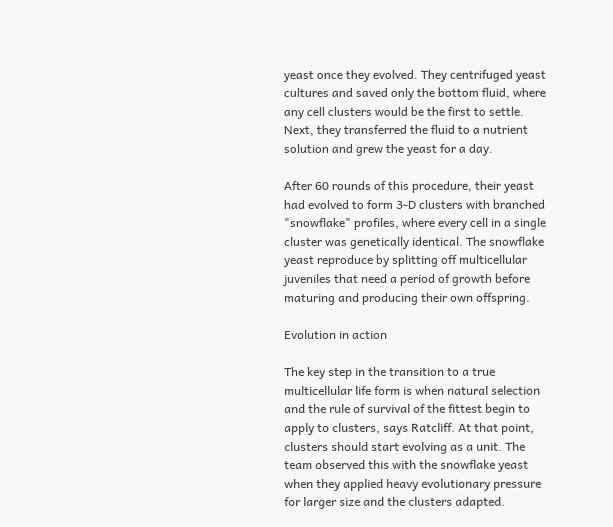yeast once they evolved. They centrifuged yeast cultures and saved only the bottom fluid, where any cell clusters would be the first to settle. Next, they transferred the fluid to a nutrient solution and grew the yeast for a day.

After 60 rounds of this procedure, their yeast had evolved to form 3-D clusters with branched "snowflake" profiles, where every cell in a single cluster was genetically identical. The snowflake yeast reproduce by splitting off multicellular juveniles that need a period of growth before maturing and producing their own offspring.

Evolution in action

The key step in the transition to a true multicellular life form is when natural selection and the rule of survival of the fittest begin to apply to clusters, says Ratcliff. At that point, clusters should start evolving as a unit. The team observed this with the snowflake yeast when they applied heavy evolutionary pressure for larger size and the clusters adapted.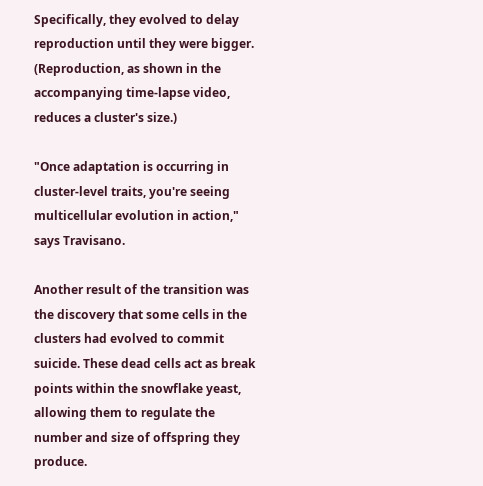Specifically, they evolved to delay reproduction until they were bigger. (Reproduction, as shown in the accompanying time-lapse video, reduces a cluster's size.)

"Once adaptation is occurring in cluster-level traits, you're seeing multicellular evolution in action," says Travisano.

Another result of the transition was the discovery that some cells in the clusters had evolved to commit suicide. These dead cells act as break points within the snowflake yeast, allowing them to regulate the number and size of offspring they produce.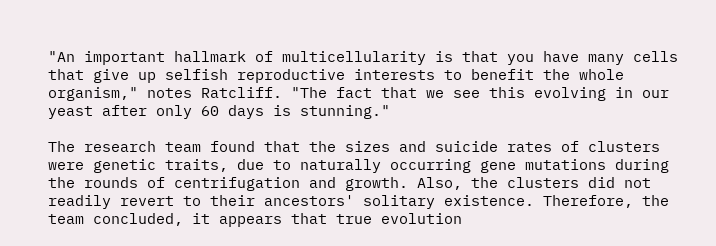"An important hallmark of multicellularity is that you have many cells that give up selfish reproductive interests to benefit the whole organism," notes Ratcliff. "The fact that we see this evolving in our yeast after only 60 days is stunning."

The research team found that the sizes and suicide rates of clusters were genetic traits, due to naturally occurring gene mutations during the rounds of centrifugation and growth. Also, the clusters did not readily revert to their ancestors' solitary existence. Therefore, the team concluded, it appears that true evolution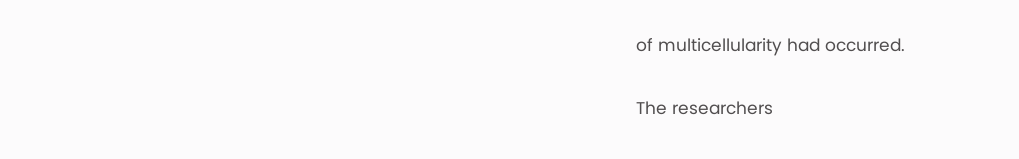of multicellularity had occurred.

The researchers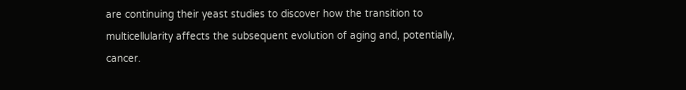are continuing their yeast studies to discover how the transition to multicellularity affects the subsequent evolution of aging and, potentially, cancer.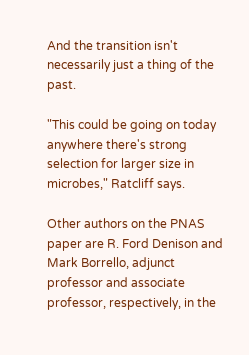And the transition isn't necessarily just a thing of the past.

"This could be going on today anywhere there's strong selection for larger size in microbes," Ratcliff says.

Other authors on the PNAS paper are R. Ford Denison and Mark Borrello, adjunct professor and associate professor, respectively, in the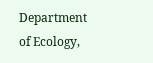Department of Ecology,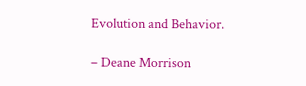Evolution and Behavior.

– Deane Morrison